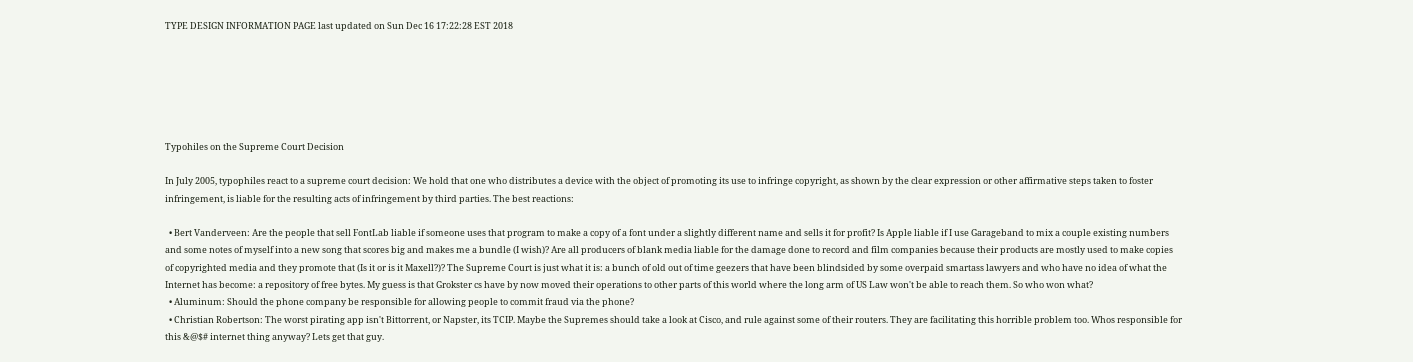TYPE DESIGN INFORMATION PAGE last updated on Sun Dec 16 17:22:28 EST 2018






Typohiles on the Supreme Court Decision

In July 2005, typophiles react to a supreme court decision: We hold that one who distributes a device with the object of promoting its use to infringe copyright, as shown by the clear expression or other affirmative steps taken to foster infringement, is liable for the resulting acts of infringement by third parties. The best reactions:

  • Bert Vanderveen: Are the people that sell FontLab liable if someone uses that program to make a copy of a font under a slightly different name and sells it for profit? Is Apple liable if I use Garageband to mix a couple existing numbers and some notes of myself into a new song that scores big and makes me a bundle (I wish)? Are all producers of blank media liable for the damage done to record and film companies because their products are mostly used to make copies of copyrighted media and they promote that (Is it or is it Maxell?)? The Supreme Court is just what it is: a bunch of old out of time geezers that have been blindsided by some overpaid smartass lawyers and who have no idea of what the Internet has become: a repository of free bytes. My guess is that Grokster cs have by now moved their operations to other parts of this world where the long arm of US Law won't be able to reach them. So who won what?
  • Aluminum: Should the phone company be responsible for allowing people to commit fraud via the phone?
  • Christian Robertson: The worst pirating app isn't Bittorrent, or Napster, its TCIP. Maybe the Supremes should take a look at Cisco, and rule against some of their routers. They are facilitating this horrible problem too. Whos responsible for this &@$# internet thing anyway? Lets get that guy.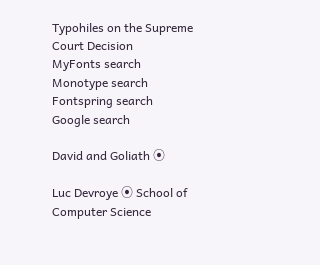Typohiles on the Supreme Court Decision
MyFonts search
Monotype search
Fontspring search
Google search

David and Goliath ⦿

Luc Devroye ⦿ School of Computer Science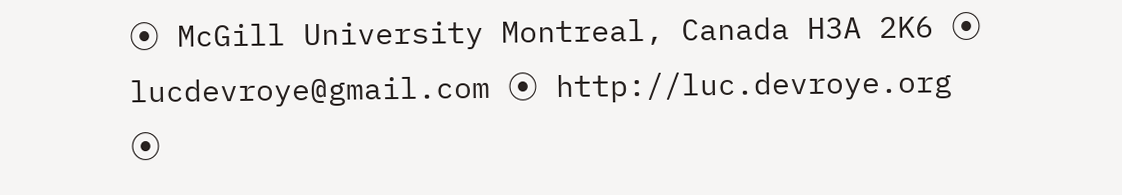⦿ McGill University Montreal, Canada H3A 2K6 ⦿ lucdevroye@gmail.com ⦿ http://luc.devroye.org ⦿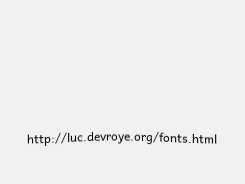http://luc.devroye.org/fonts.html